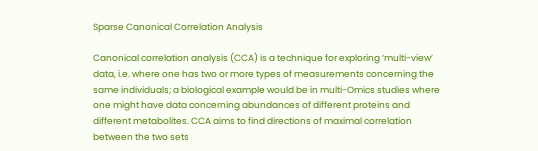Sparse Canonical Correlation Analysis

Canonical correlation analysis (CCA) is a technique for exploring ‘multi-view’ data, i.e. where one has two or more types of measurements concerning the same individuals; a biological example would be in multi-Omics studies where one might have data concerning abundances of different proteins and different metabolites. CCA aims to find directions of maximal correlation between the two sets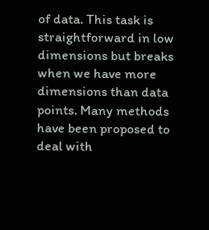of data. This task is straightforward in low dimensions but breaks when we have more dimensions than data points. Many methods have been proposed to deal with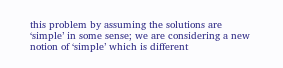this problem by assuming the solutions are ‘simple’ in some sense; we are considering a new notion of ‘simple’ which is different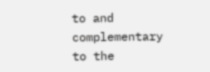to and complementary to the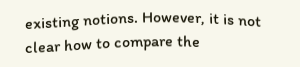existing notions. However, it is not clear how to compare the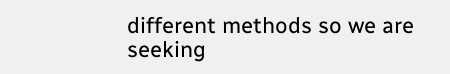different methods so we are seeking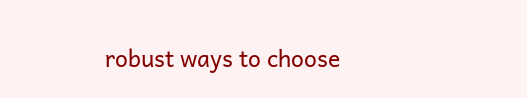robust ways to choose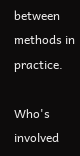between methods in practice.

Who's involved